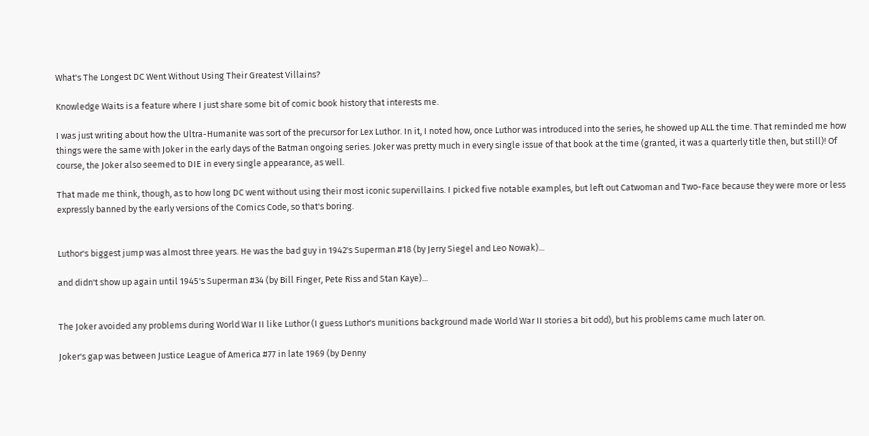What's The Longest DC Went Without Using Their Greatest Villains?

Knowledge Waits is a feature where I just share some bit of comic book history that interests me.

I was just writing about how the Ultra-Humanite was sort of the precursor for Lex Luthor. In it, I noted how, once Luthor was introduced into the series, he showed up ALL the time. That reminded me how things were the same with Joker in the early days of the Batman ongoing series. Joker was pretty much in every single issue of that book at the time (granted, it was a quarterly title then, but still)! Of course, the Joker also seemed to DIE in every single appearance, as well.

That made me think, though, as to how long DC went without using their most iconic supervillains. I picked five notable examples, but left out Catwoman and Two-Face because they were more or less expressly banned by the early versions of the Comics Code, so that's boring.


Luthor's biggest jump was almost three years. He was the bad guy in 1942's Superman #18 (by Jerry Siegel and Leo Nowak)...

and didn't show up again until 1945's Superman #34 (by Bill Finger, Pete Riss and Stan Kaye)...


The Joker avoided any problems during World War II like Luthor (I guess Luthor's munitions background made World War II stories a bit odd), but his problems came much later on.

Joker's gap was between Justice League of America #77 in late 1969 (by Denny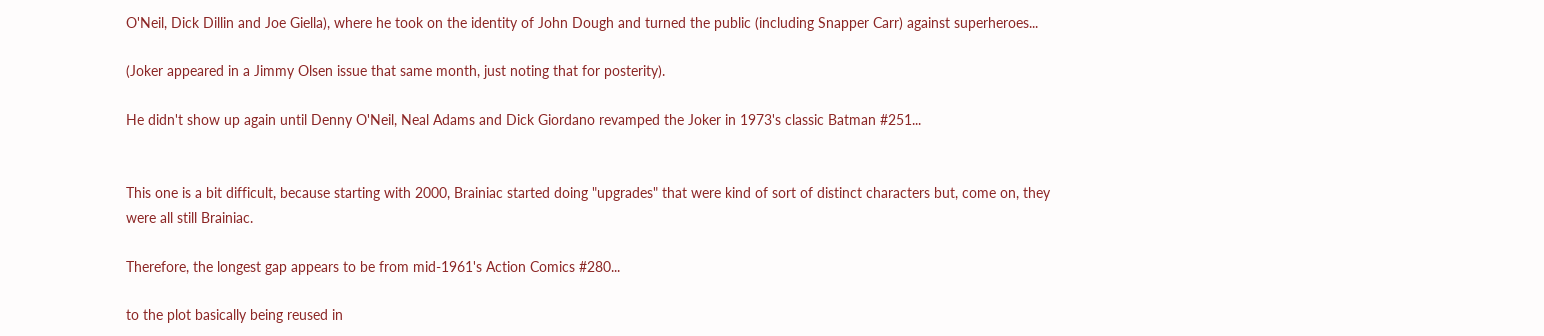O'Neil, Dick Dillin and Joe Giella), where he took on the identity of John Dough and turned the public (including Snapper Carr) against superheroes...

(Joker appeared in a Jimmy Olsen issue that same month, just noting that for posterity).

He didn't show up again until Denny O'Neil, Neal Adams and Dick Giordano revamped the Joker in 1973's classic Batman #251...


This one is a bit difficult, because starting with 2000, Brainiac started doing "upgrades" that were kind of sort of distinct characters but, come on, they were all still Brainiac.

Therefore, the longest gap appears to be from mid-1961's Action Comics #280...

to the plot basically being reused in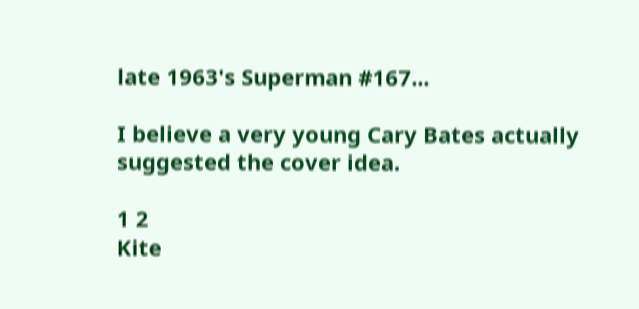late 1963's Superman #167...

I believe a very young Cary Bates actually suggested the cover idea.

1 2
Kite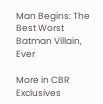Man Begins: The Best Worst Batman Villain, Ever

More in CBR Exclusives